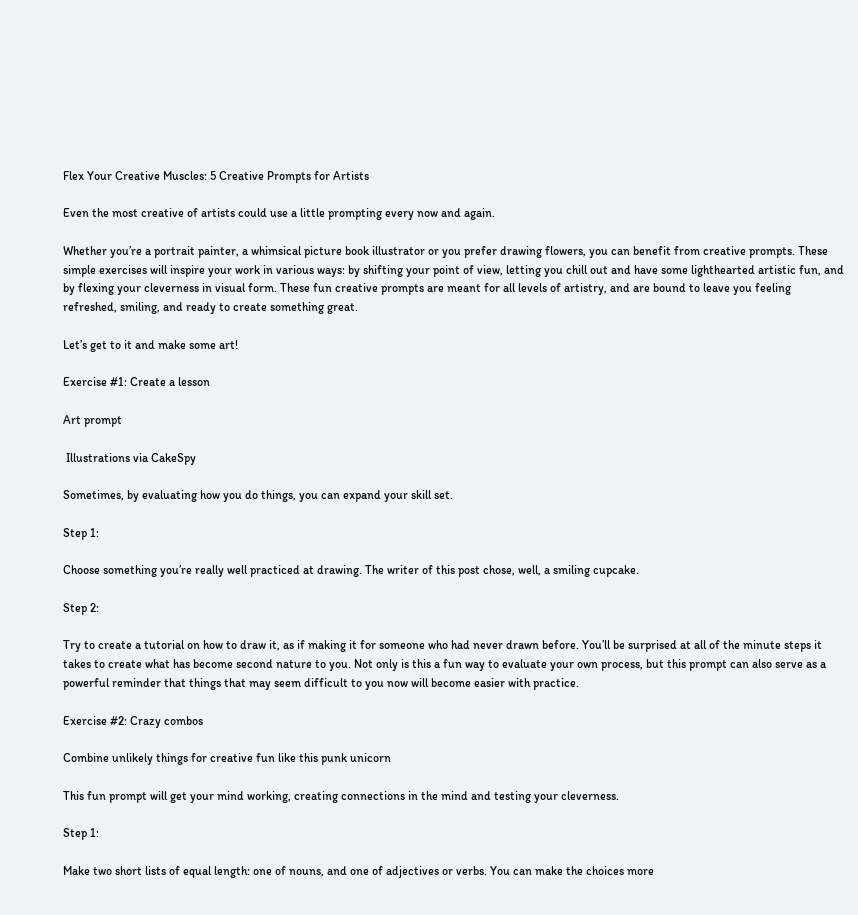Flex Your Creative Muscles: 5 Creative Prompts for Artists

Even the most creative of artists could use a little prompting every now and again.

Whether you’re a portrait painter, a whimsical picture book illustrator or you prefer drawing flowers, you can benefit from creative prompts. These simple exercises will inspire your work in various ways: by shifting your point of view, letting you chill out and have some lighthearted artistic fun, and by flexing your cleverness in visual form. These fun creative prompts are meant for all levels of artistry, and are bound to leave you feeling refreshed, smiling, and ready to create something great.

Let’s get to it and make some art!

Exercise #1: Create a lesson

Art prompt

 Illustrations via CakeSpy

Sometimes, by evaluating how you do things, you can expand your skill set.

Step 1:

Choose something you’re really well practiced at drawing. The writer of this post chose, well, a smiling cupcake.

Step 2:

Try to create a tutorial on how to draw it, as if making it for someone who had never drawn before. You’ll be surprised at all of the minute steps it takes to create what has become second nature to you. Not only is this a fun way to evaluate your own process, but this prompt can also serve as a powerful reminder that things that may seem difficult to you now will become easier with practice.

Exercise #2: Crazy combos

Combine unlikely things for creative fun like this punk unicorn

This fun prompt will get your mind working, creating connections in the mind and testing your cleverness.

Step 1:

Make two short lists of equal length: one of nouns, and one of adjectives or verbs. You can make the choices more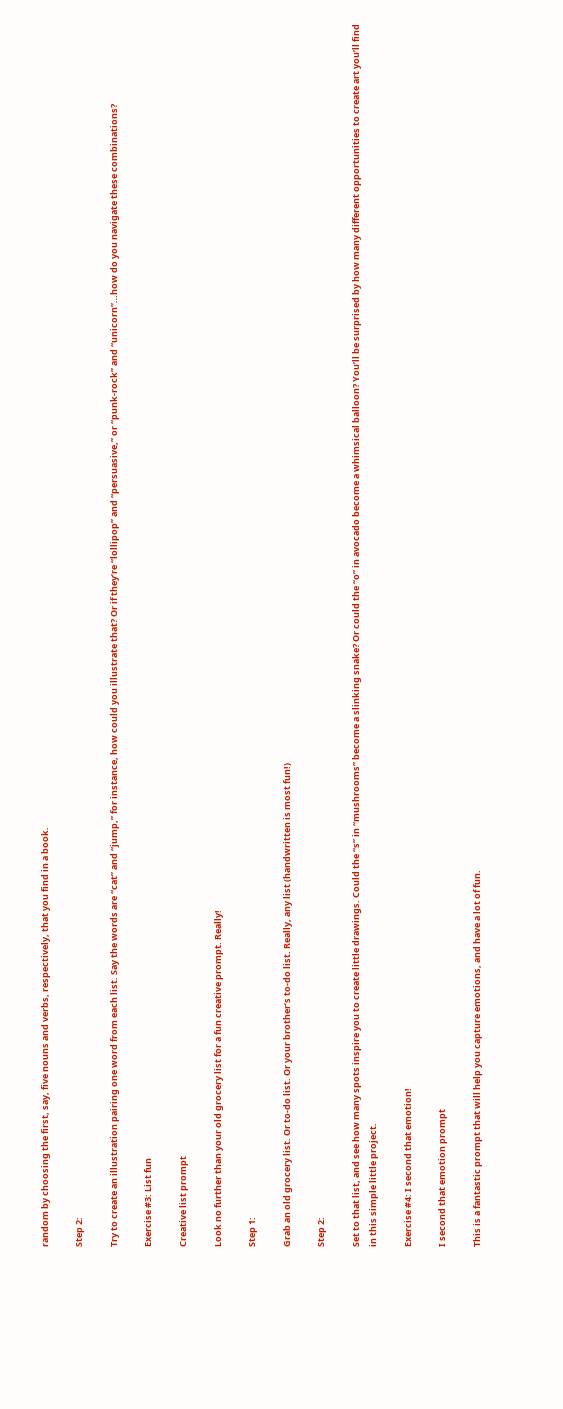random by choosing the first, say, five nouns and verbs, respectively, that you find in a book.

Step 2:

Try to create an illustration pairing one word from each list. Say the words are “cat” and “jump,” for instance, how could you illustrate that? Or if they’re “lollipop” and “persuasive,” or “punk-rock” and “unicorn”…how do you navigate these combinations?

Exercise #3: List fun

Creative list prompt

Look no further than your old grocery list for a fun creative prompt. Really!

Step 1:

Grab an old grocery list. Or to-do list. Or your brother’s to-do list. Really, any list (handwritten is most fun!)

Step 2:

Set to that list, and see how many spots inspire you to create little drawings. Could the “s” in “mushrooms” become a slinking snake? Or could the “o” in avocado become a whimsical balloon? You’ll be surprised by how many different opportunities to create art you’ll find in this simple little project.

Exercise #4: I second that emotion!

I second that emotion prompt

This is a fantastic prompt that will help you capture emotions, and have a lot of fun.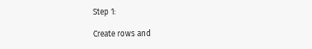Step 1:

Create rows and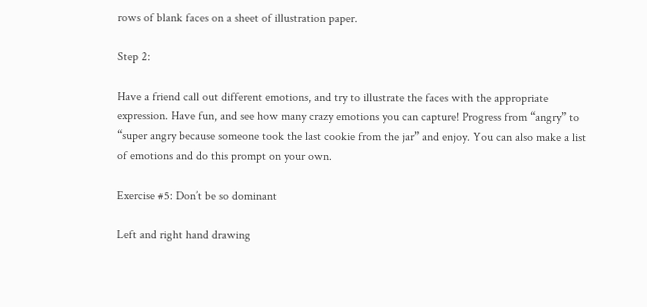rows of blank faces on a sheet of illustration paper.

Step 2:

Have a friend call out different emotions, and try to illustrate the faces with the appropriate expression. Have fun, and see how many crazy emotions you can capture! Progress from “angry” to “super angry because someone took the last cookie from the jar” and enjoy. You can also make a list of emotions and do this prompt on your own.

Exercise #5: Don’t be so dominant

Left and right hand drawing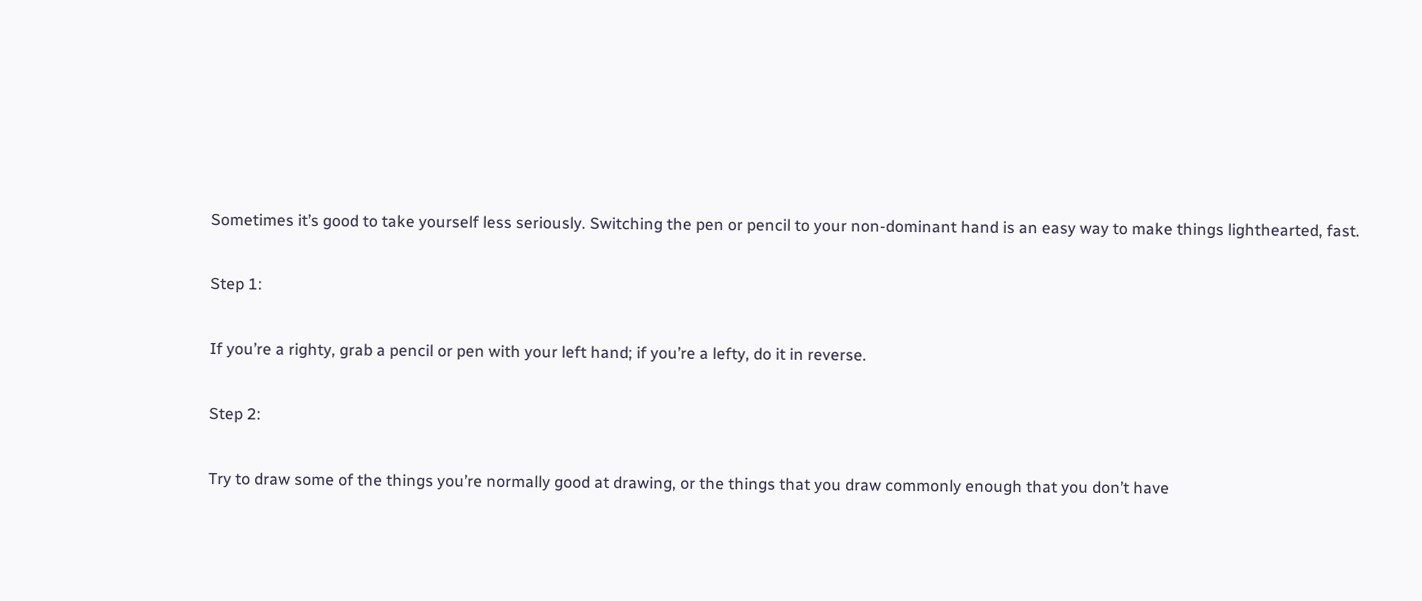Sometimes it’s good to take yourself less seriously. Switching the pen or pencil to your non-dominant hand is an easy way to make things lighthearted, fast.

Step 1:

If you’re a righty, grab a pencil or pen with your left hand; if you’re a lefty, do it in reverse.

Step 2:

Try to draw some of the things you’re normally good at drawing, or the things that you draw commonly enough that you don’t have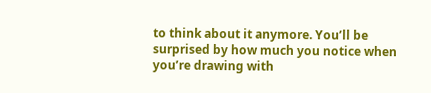to think about it anymore. You’ll be surprised by how much you notice when you’re drawing with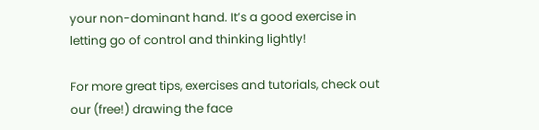your non-dominant hand. It’s a good exercise in letting go of control and thinking lightly!

For more great tips, exercises and tutorials, check out our (free!) drawing the face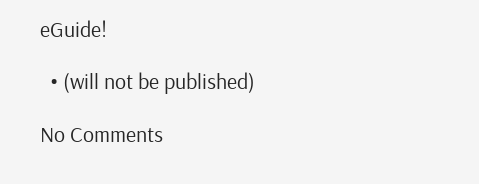eGuide!

  • (will not be published)

No Comments